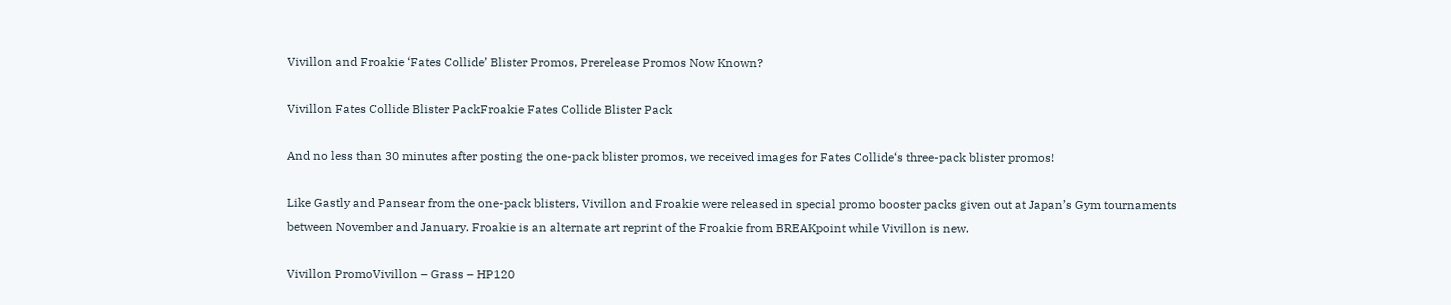Vivillon and Froakie ‘Fates Collide’ Blister Promos, Prerelease Promos Now Known?

Vivillon Fates Collide Blister PackFroakie Fates Collide Blister Pack

And no less than 30 minutes after posting the one-pack blister promos, we received images for Fates Collide‘s three-pack blister promos!

Like Gastly and Pansear from the one-pack blisters, Vivillon and Froakie were released in special promo booster packs given out at Japan’s Gym tournaments between November and January. Froakie is an alternate art reprint of the Froakie from BREAKpoint while Vivillon is new.

Vivillon PromoVivillon – Grass – HP120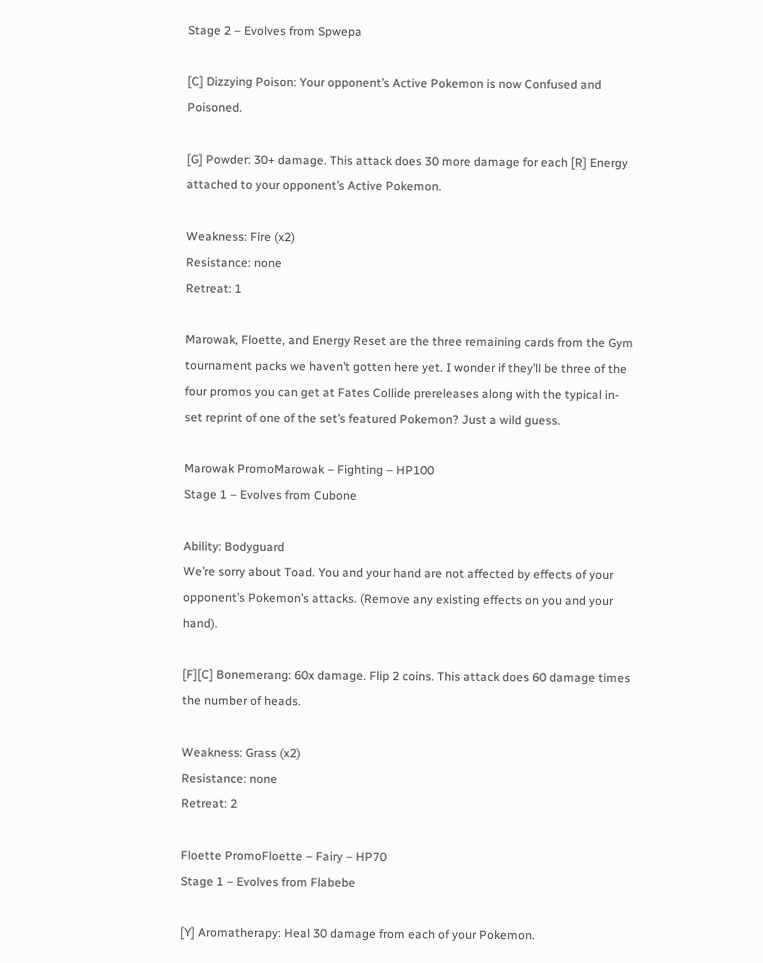Stage 2 – Evolves from Spwepa

[C] Dizzying Poison: Your opponent’s Active Pokemon is now Confused and Poisoned.

[G] Powder: 30+ damage. This attack does 30 more damage for each [R] Energy attached to your opponent’s Active Pokemon.

Weakness: Fire (x2)
Resistance: none
Retreat: 1

Marowak, Floette, and Energy Reset are the three remaining cards from the Gym tournament packs we haven’t gotten here yet. I wonder if they’ll be three of the four promos you can get at Fates Collide prereleases along with the typical in-set reprint of one of the set’s featured Pokemon? Just a wild guess.

Marowak PromoMarowak – Fighting – HP100
Stage 1 – Evolves from Cubone

Ability: Bodyguard
We’re sorry about Toad. You and your hand are not affected by effects of your opponent’s Pokemon’s attacks. (Remove any existing effects on you and your hand).

[F][C] Bonemerang: 60x damage. Flip 2 coins. This attack does 60 damage times the number of heads.

Weakness: Grass (x2)
Resistance: none
Retreat: 2

Floette PromoFloette – Fairy – HP70
Stage 1 – Evolves from Flabebe

[Y] Aromatherapy: Heal 30 damage from each of your Pokemon.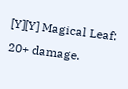[Y][Y] Magical Leaf: 20+ damage.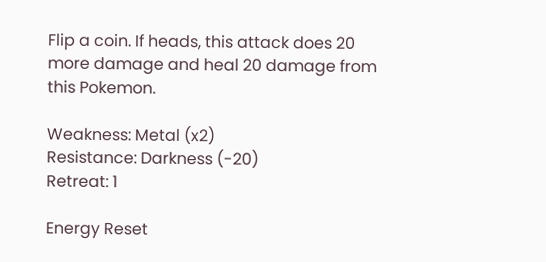Flip a coin. If heads, this attack does 20 more damage and heal 20 damage from this Pokemon.

Weakness: Metal (x2)
Resistance: Darkness (-20)
Retreat: 1

Energy Reset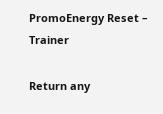PromoEnergy Reset – Trainer

Return any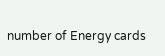number of Energy cards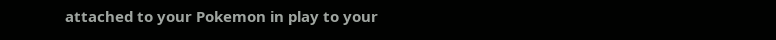attached to your Pokemon in play to your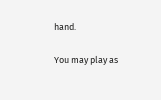hand.

You may play as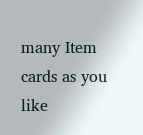many Item cards as you like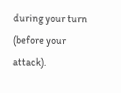during your turn (before your attack).